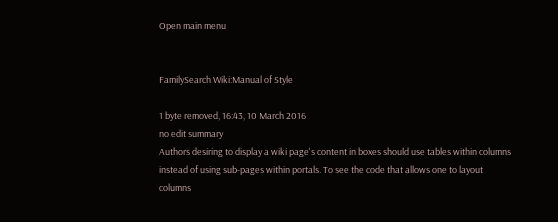Open main menu


FamilySearch Wiki:Manual of Style

1 byte removed, 16:43, 10 March 2016
no edit summary
Authors desiring to display a wiki page's content in boxes should use tables within columns instead of using sub-pages within portals. To see the code that allows one to layout columns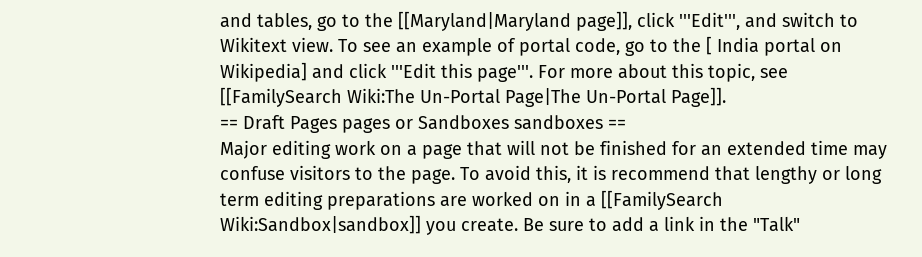and tables, go to the [[Maryland|Maryland page]], click '''Edit''', and switch to Wikitext view. To see an example of portal code, go to the [ India portal on Wikipedia] and click '''Edit this page'''. For more about this topic, see [[FamilySearch Wiki:The Un-Portal Page|The Un-Portal Page]].
== Draft Pages pages or Sandboxes sandboxes ==
Major editing work on a page that will not be finished for an extended time may confuse visitors to the page. To avoid this, it is recommend that lengthy or long term editing preparations are worked on in a [[FamilySearch Wiki:Sandbox|sandbox]] you create. Be sure to add a link in the "Talk"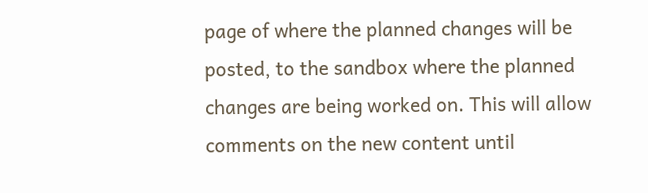page of where the planned changes will be posted, to the sandbox where the planned changes are being worked on. This will allow comments on the new content until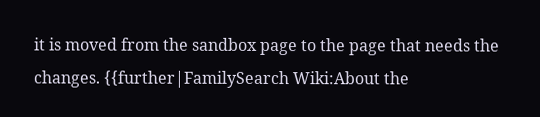it is moved from the sandbox page to the page that needs the changes. {{further|FamilySearch Wiki:About the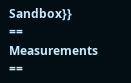Sandbox}}
== Measurements ==